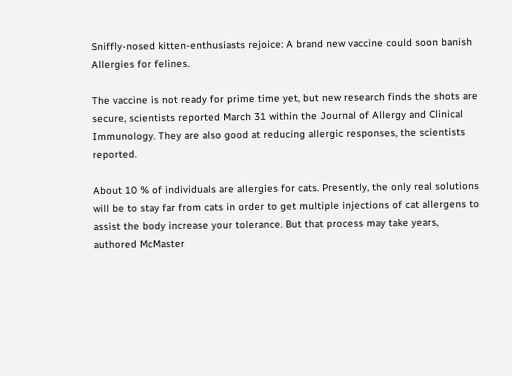Sniffly-nosed kitten-enthusiasts rejoice: A brand new vaccine could soon banish Allergies for felines.

The vaccine is not ready for prime time yet, but new research finds the shots are secure, scientists reported March 31 within the Journal of Allergy and Clinical Immunology. They are also good at reducing allergic responses, the scientists reported.

About 10 % of individuals are allergies for cats. Presently, the only real solutions will be to stay far from cats in order to get multiple injections of cat allergens to assist the body increase your tolerance. But that process may take years, authored McMaster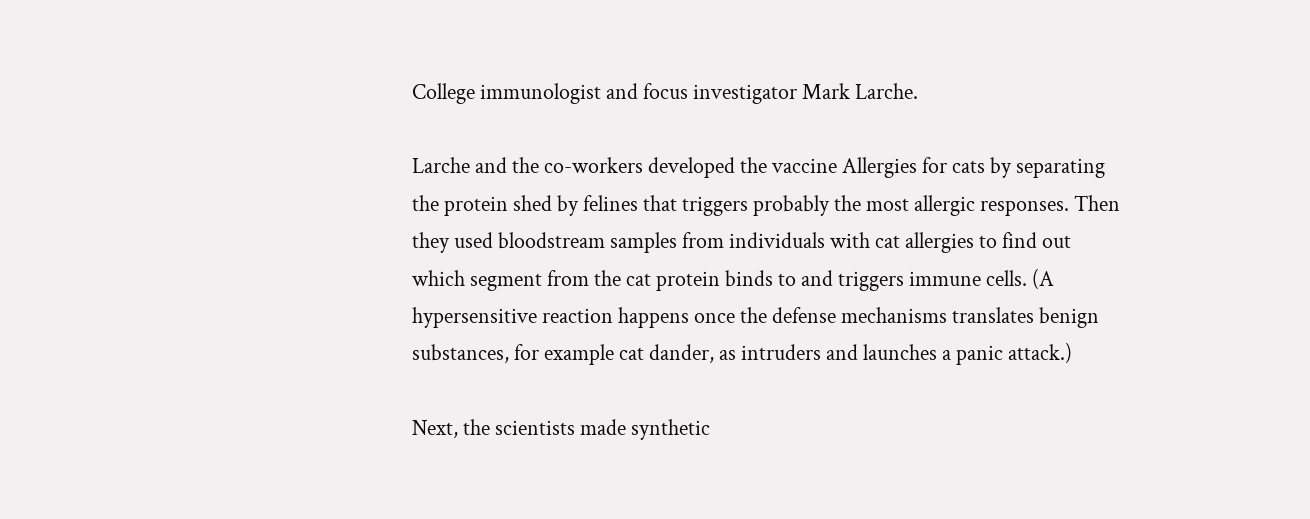College immunologist and focus investigator Mark Larche.

Larche and the co-workers developed the vaccine Allergies for cats by separating the protein shed by felines that triggers probably the most allergic responses. Then they used bloodstream samples from individuals with cat allergies to find out which segment from the cat protein binds to and triggers immune cells. (A hypersensitive reaction happens once the defense mechanisms translates benign substances, for example cat dander, as intruders and launches a panic attack.)

Next, the scientists made synthetic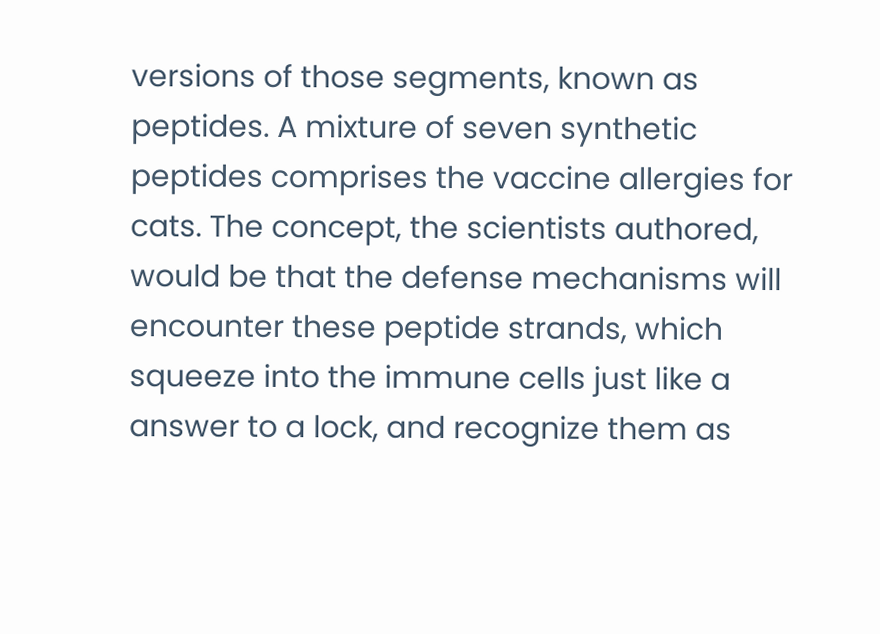versions of those segments, known as peptides. A mixture of seven synthetic peptides comprises the vaccine allergies for cats. The concept, the scientists authored, would be that the defense mechanisms will encounter these peptide strands, which squeeze into the immune cells just like a answer to a lock, and recognize them as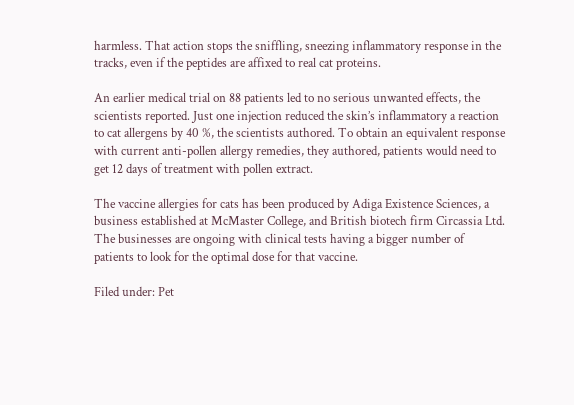harmless. That action stops the sniffling, sneezing inflammatory response in the tracks, even if the peptides are affixed to real cat proteins.

An earlier medical trial on 88 patients led to no serious unwanted effects, the scientists reported. Just one injection reduced the skin’s inflammatory a reaction to cat allergens by 40 %, the scientists authored. To obtain an equivalent response with current anti-pollen allergy remedies, they authored, patients would need to get 12 days of treatment with pollen extract.

The vaccine allergies for cats has been produced by Adiga Existence Sciences, a business established at McMaster College, and British biotech firm Circassia Ltd. The businesses are ongoing with clinical tests having a bigger number of patients to look for the optimal dose for that vaccine.

Filed under: Pet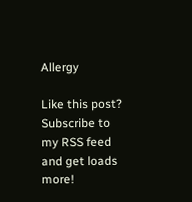Allergy

Like this post? Subscribe to my RSS feed and get loads more!